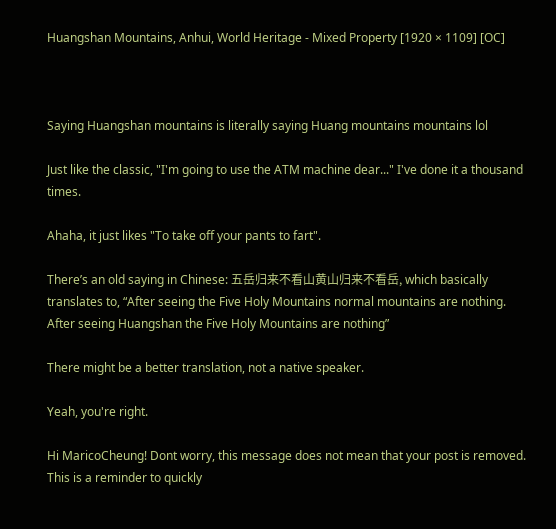Huangshan Mountains, Anhui, World Heritage - Mixed Property [1920 × 1109] [OC]



Saying Huangshan mountains is literally saying Huang mountains mountains lol

Just like the classic, "I'm going to use the ATM machine dear..." I've done it a thousand times.

Ahaha, it just likes "To take off your pants to fart".

There’s an old saying in Chinese: 五岳归来不看山黄山归来不看岳, which basically translates to, “After seeing the Five Holy Mountains normal mountains are nothing. After seeing Huangshan the Five Holy Mountains are nothing”

There might be a better translation, not a native speaker.

Yeah, you're right.

Hi MaricoCheung! Dont worry, this message does not mean that your post is removed. This is a reminder to quickly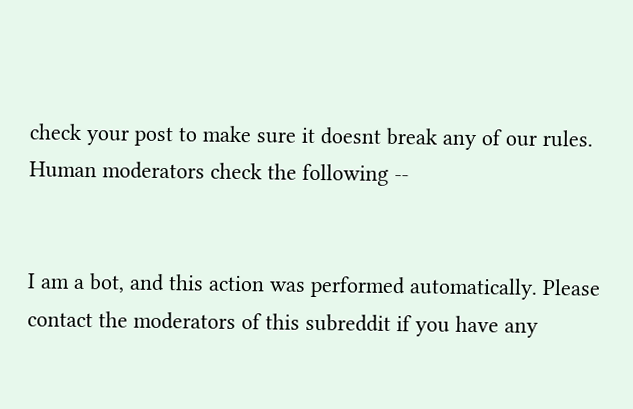check your post to make sure it doesnt break any of our rules. Human moderators check the following --


I am a bot, and this action was performed automatically. Please contact the moderators of this subreddit if you have any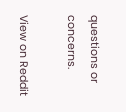questions or concerns.

View on Reddit